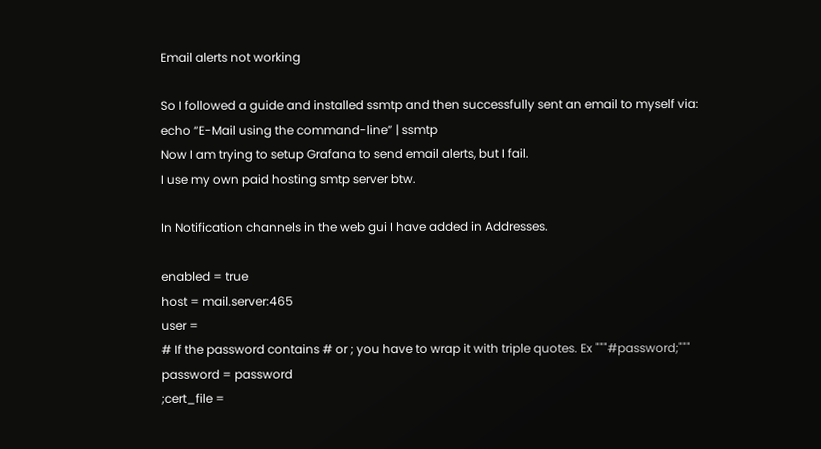Email alerts not working

So I followed a guide and installed ssmtp and then successfully sent an email to myself via:
echo “E-Mail using the command-line” | ssmtp
Now I am trying to setup Grafana to send email alerts, but I fail.
I use my own paid hosting smtp server btw.

In Notification channels in the web gui I have added in Addresses.

enabled = true
host = mail.server:465
user =
# If the password contains # or ; you have to wrap it with triple quotes. Ex """#password;"""
password = password
;cert_file =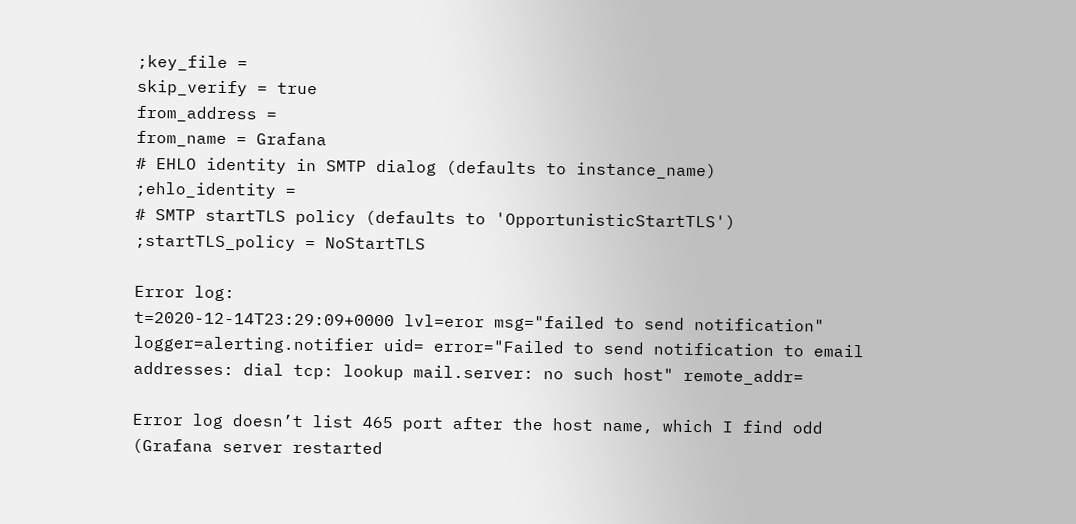;key_file =
skip_verify = true
from_address =
from_name = Grafana
# EHLO identity in SMTP dialog (defaults to instance_name)
;ehlo_identity =
# SMTP startTLS policy (defaults to 'OpportunisticStartTLS')
;startTLS_policy = NoStartTLS

Error log:
t=2020-12-14T23:29:09+0000 lvl=eror msg="failed to send notification" logger=alerting.notifier uid= error="Failed to send notification to email addresses: dial tcp: lookup mail.server: no such host" remote_addr=

Error log doesn’t list 465 port after the host name, which I find odd (Grafana server restarted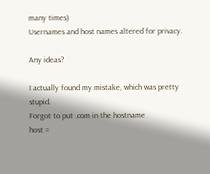many times)
Usernames and host names altered for privacy.

Any ideas?

I actually found my mistake, which was pretty stupid.
Forgot to put .com in the hostname
host =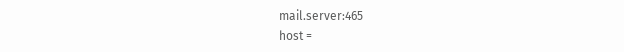mail.server:465
host =